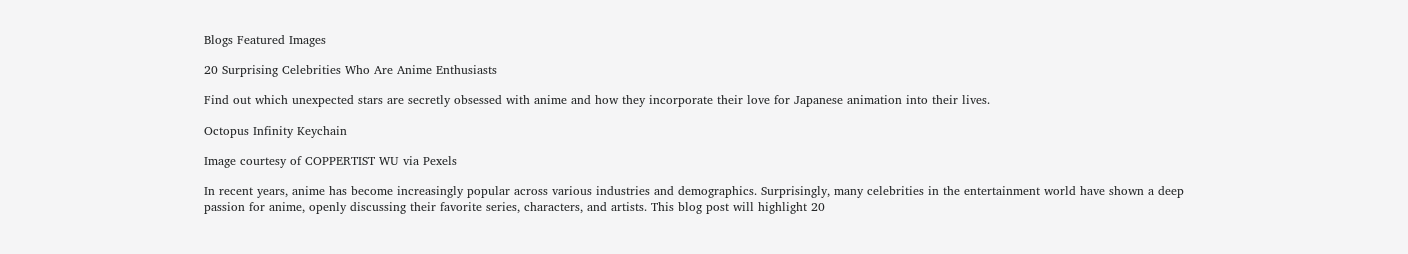Blogs Featured Images

20 Surprising Celebrities Who Are Anime Enthusiasts

Find out which unexpected stars are secretly obsessed with anime and how they incorporate their love for Japanese animation into their lives.

Octopus Infinity Keychain

Image courtesy of COPPERTIST WU via Pexels

In recent years, anime has become increasingly popular across various industries and demographics. Surprisingly, many celebrities in the entertainment world have shown a deep passion for anime, openly discussing their favorite series, characters, and artists. This blog post will highlight 20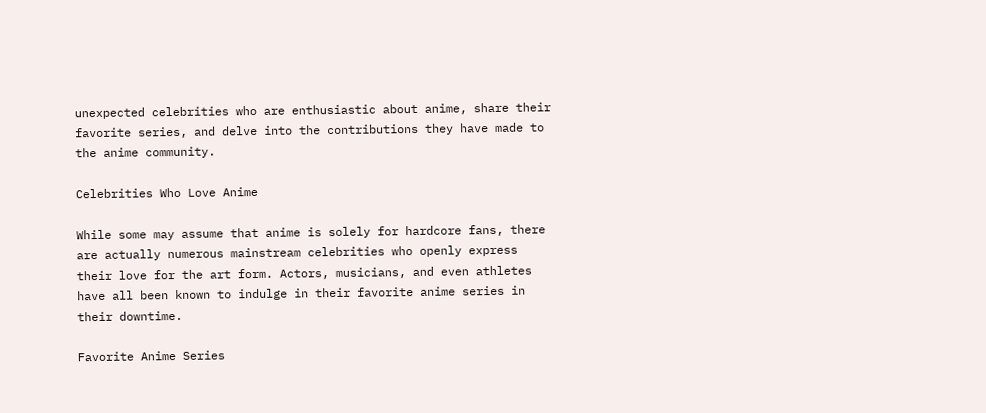unexpected celebrities who are enthusiastic about anime, share their favorite series, and delve into the contributions they have made to the anime community.

Celebrities Who Love Anime

While some may assume that anime is solely for hardcore fans, there are actually numerous mainstream celebrities who openly express their love for the art form. Actors, musicians, and even athletes have all been known to indulge in their favorite anime series in their downtime.

Favorite Anime Series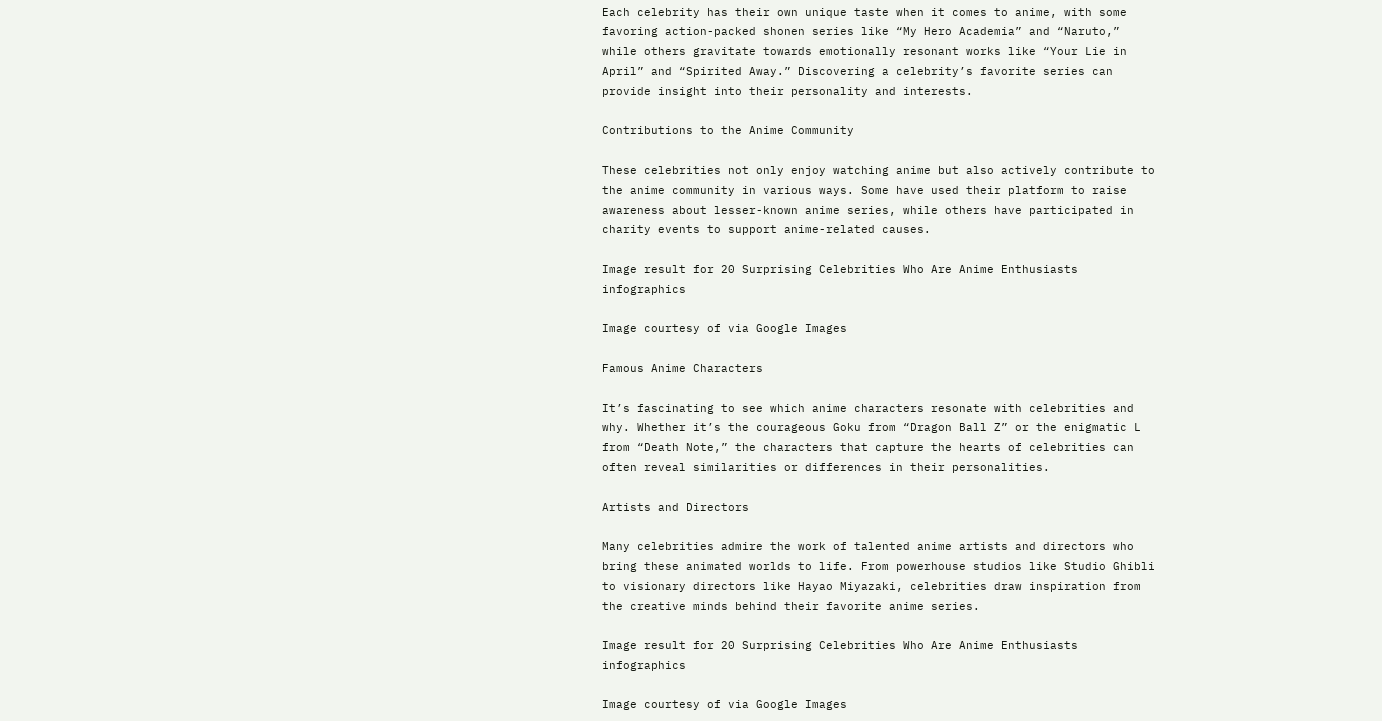Each celebrity has their own unique taste when it comes to anime, with some favoring action-packed shonen series like “My Hero Academia” and “Naruto,” while others gravitate towards emotionally resonant works like “Your Lie in April” and “Spirited Away.” Discovering a celebrity’s favorite series can provide insight into their personality and interests.

Contributions to the Anime Community

These celebrities not only enjoy watching anime but also actively contribute to the anime community in various ways. Some have used their platform to raise awareness about lesser-known anime series, while others have participated in charity events to support anime-related causes.

Image result for 20 Surprising Celebrities Who Are Anime Enthusiasts infographics

Image courtesy of via Google Images

Famous Anime Characters

It’s fascinating to see which anime characters resonate with celebrities and why. Whether it’s the courageous Goku from “Dragon Ball Z” or the enigmatic L from “Death Note,” the characters that capture the hearts of celebrities can often reveal similarities or differences in their personalities.

Artists and Directors

Many celebrities admire the work of talented anime artists and directors who bring these animated worlds to life. From powerhouse studios like Studio Ghibli to visionary directors like Hayao Miyazaki, celebrities draw inspiration from the creative minds behind their favorite anime series.

Image result for 20 Surprising Celebrities Who Are Anime Enthusiasts infographics

Image courtesy of via Google Images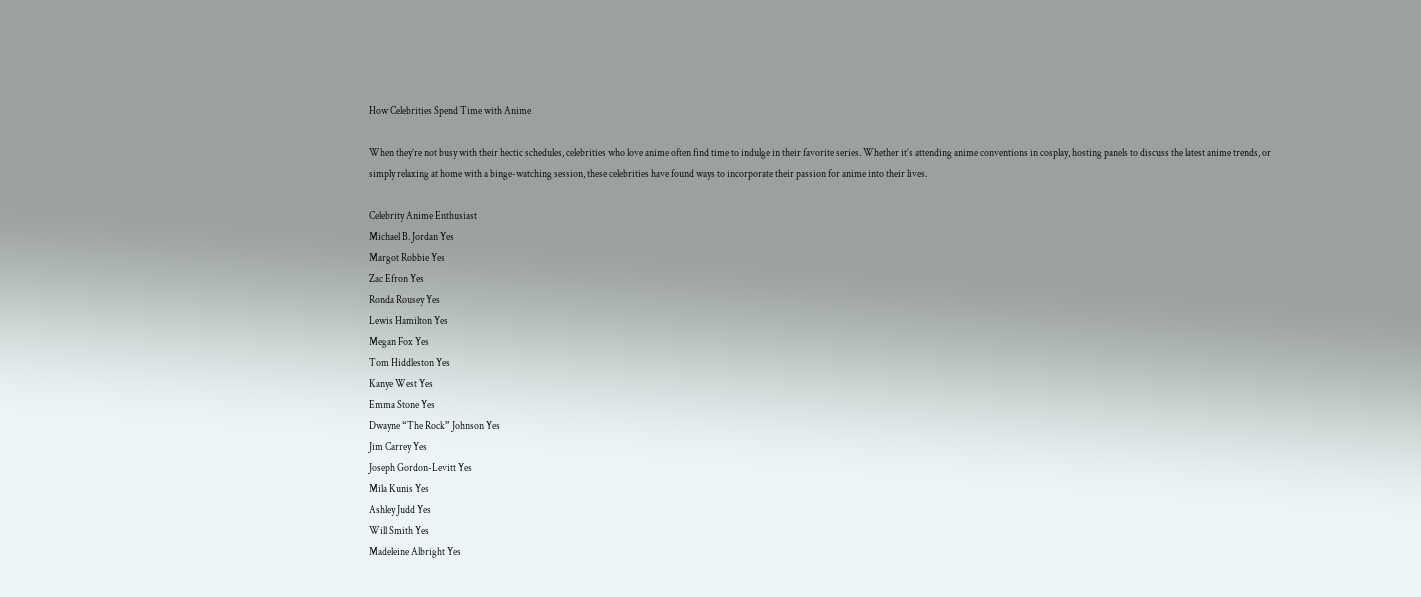How Celebrities Spend Time with Anime

When they’re not busy with their hectic schedules, celebrities who love anime often find time to indulge in their favorite series. Whether it’s attending anime conventions in cosplay, hosting panels to discuss the latest anime trends, or simply relaxing at home with a binge-watching session, these celebrities have found ways to incorporate their passion for anime into their lives.

Celebrity Anime Enthusiast
Michael B. Jordan Yes
Margot Robbie Yes
Zac Efron Yes
Ronda Rousey Yes
Lewis Hamilton Yes
Megan Fox Yes
Tom Hiddleston Yes
Kanye West Yes
Emma Stone Yes
Dwayne “The Rock” Johnson Yes
Jim Carrey Yes
Joseph Gordon-Levitt Yes
Mila Kunis Yes
Ashley Judd Yes
Will Smith Yes
Madeleine Albright Yes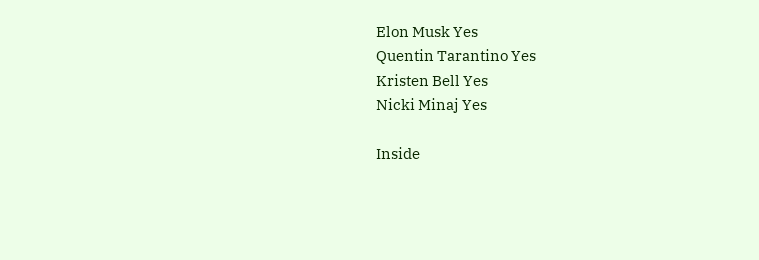Elon Musk Yes
Quentin Tarantino Yes
Kristen Bell Yes
Nicki Minaj Yes

Inside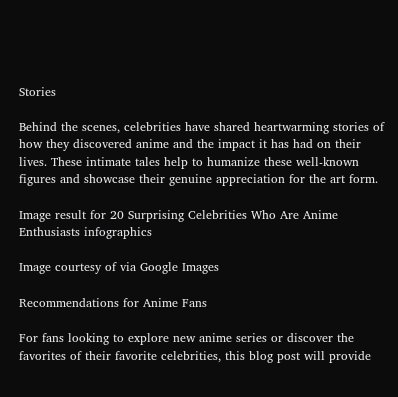Stories

Behind the scenes, celebrities have shared heartwarming stories of how they discovered anime and the impact it has had on their lives. These intimate tales help to humanize these well-known figures and showcase their genuine appreciation for the art form.

Image result for 20 Surprising Celebrities Who Are Anime Enthusiasts infographics

Image courtesy of via Google Images

Recommendations for Anime Fans

For fans looking to explore new anime series or discover the favorites of their favorite celebrities, this blog post will provide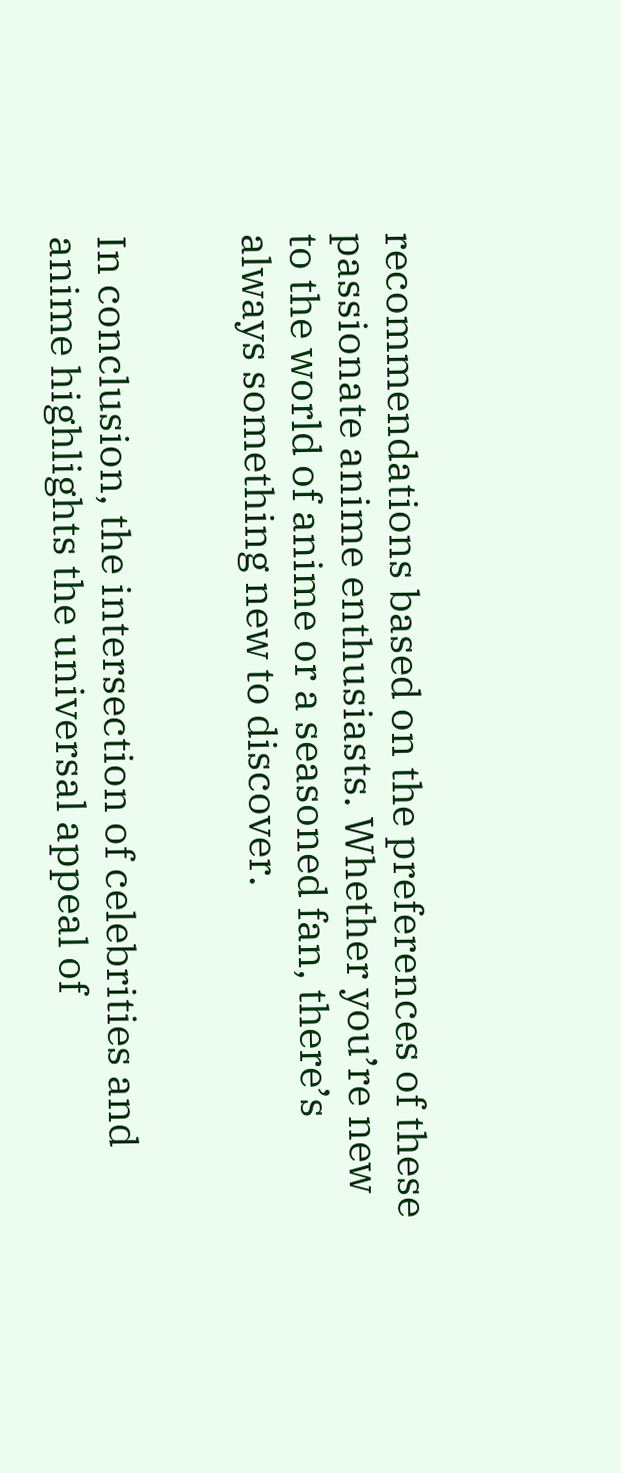recommendations based on the preferences of these passionate anime enthusiasts. Whether you’re new to the world of anime or a seasoned fan, there’s always something new to discover.


In conclusion, the intersection of celebrities and anime highlights the universal appeal of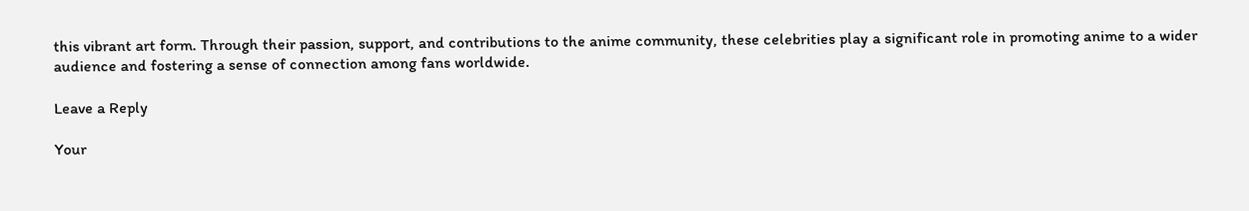this vibrant art form. Through their passion, support, and contributions to the anime community, these celebrities play a significant role in promoting anime to a wider audience and fostering a sense of connection among fans worldwide.

Leave a Reply

Your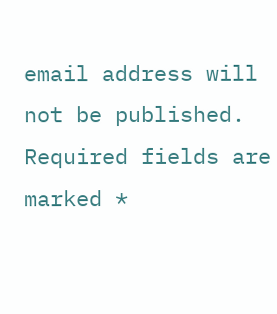email address will not be published. Required fields are marked *